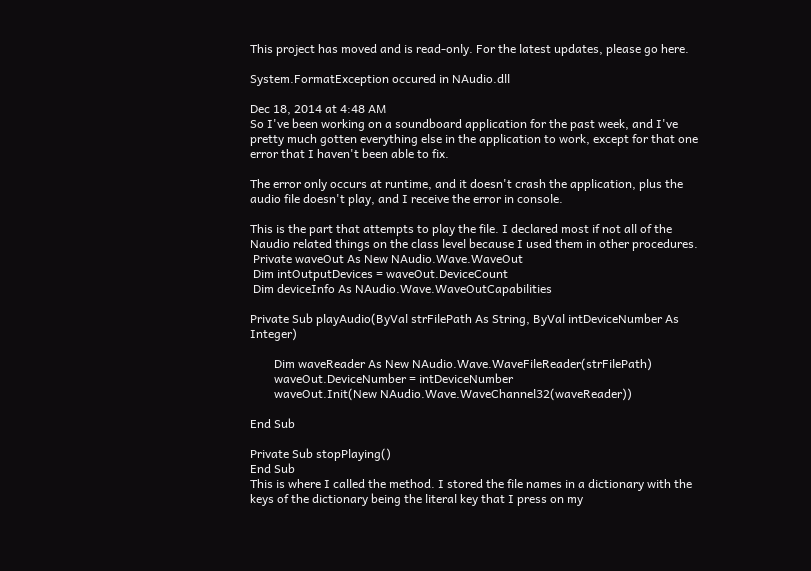This project has moved and is read-only. For the latest updates, please go here.

System.FormatException occured in NAudio.dll

Dec 18, 2014 at 4:48 AM
So I've been working on a soundboard application for the past week, and I've pretty much gotten everything else in the application to work, except for that one error that I haven't been able to fix.

The error only occurs at runtime, and it doesn't crash the application, plus the audio file doesn't play, and I receive the error in console.

This is the part that attempts to play the file. I declared most if not all of the Naudio related things on the class level because I used them in other procedures.
 Private waveOut As New NAudio.Wave.WaveOut
 Dim intOutputDevices = waveOut.DeviceCount
 Dim deviceInfo As NAudio.Wave.WaveOutCapabilities

Private Sub playAudio(ByVal strFilePath As String, ByVal intDeviceNumber As Integer)

        Dim waveReader As New NAudio.Wave.WaveFileReader(strFilePath)
        waveOut.DeviceNumber = intDeviceNumber
        waveOut.Init(New NAudio.Wave.WaveChannel32(waveReader))

End Sub

Private Sub stopPlaying()
End Sub
This is where I called the method. I stored the file names in a dictionary with the keys of the dictionary being the literal key that I press on my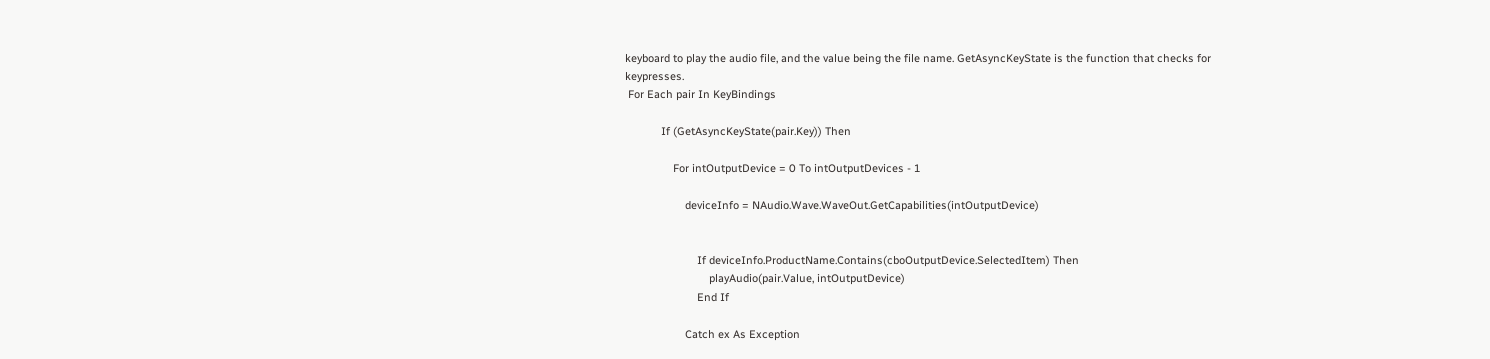keyboard to play the audio file, and the value being the file name. GetAsyncKeyState is the function that checks for keypresses.
 For Each pair In KeyBindings

            If (GetAsyncKeyState(pair.Key)) Then

                For intOutputDevice = 0 To intOutputDevices - 1

                    deviceInfo = NAudio.Wave.WaveOut.GetCapabilities(intOutputDevice)


                        If deviceInfo.ProductName.Contains(cboOutputDevice.SelectedItem) Then
                            playAudio(pair.Value, intOutputDevice)
                        End If

                    Catch ex As Exception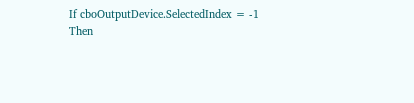If cboOutputDevice.SelectedIndex = -1 Then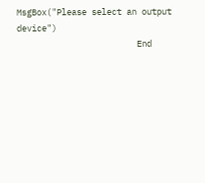MsgBox("Please select an output device")
                        End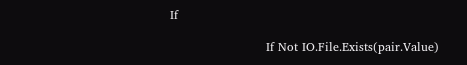If

                        If Not IO.File.Exists(pair.Value)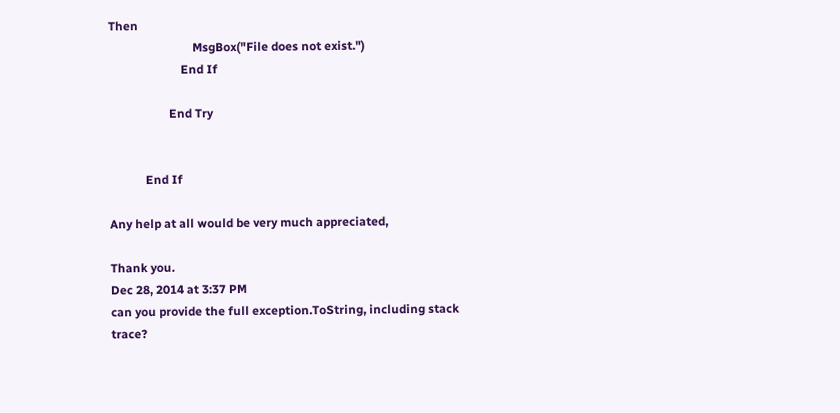Then
                            MsgBox("File does not exist.")
                        End If

                    End Try


            End If

Any help at all would be very much appreciated,

Thank you.
Dec 28, 2014 at 3:37 PM
can you provide the full exception.ToString, including stack trace?